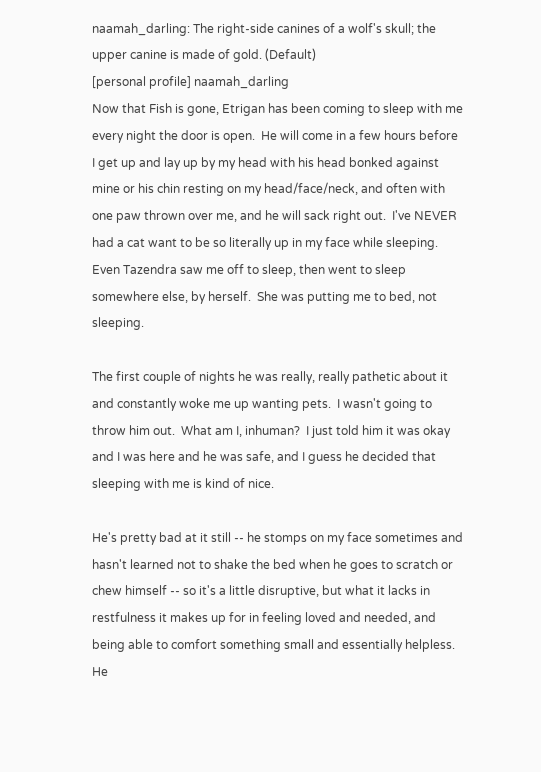naamah_darling: The right-side canines of a wolf's skull; the upper canine is made of gold. (Default)
[personal profile] naamah_darling
Now that Fish is gone, Etrigan has been coming to sleep with me every night the door is open.  He will come in a few hours before I get up and lay up by my head with his head bonked against mine or his chin resting on my head/face/neck, and often with one paw thrown over me, and he will sack right out.  I've NEVER had a cat want to be so literally up in my face while sleeping.  Even Tazendra saw me off to sleep, then went to sleep somewhere else, by herself.  She was putting me to bed, not sleeping.

The first couple of nights he was really, really pathetic about it and constantly woke me up wanting pets.  I wasn't going to throw him out.  What am I, inhuman?  I just told him it was okay and I was here and he was safe, and I guess he decided that sleeping with me is kind of nice.

He's pretty bad at it still -- he stomps on my face sometimes and hasn't learned not to shake the bed when he goes to scratch or chew himself -- so it's a little disruptive, but what it lacks in restfulness it makes up for in feeling loved and needed, and being able to comfort something small and essentially helpless.  He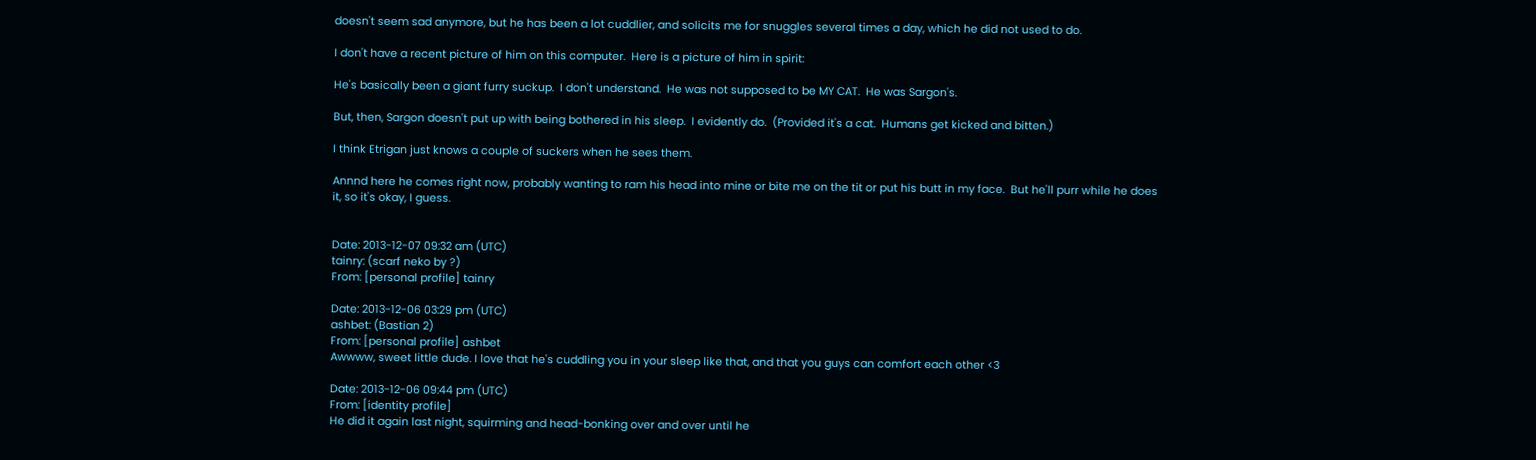doesn't seem sad anymore, but he has been a lot cuddlier, and solicits me for snuggles several times a day, which he did not used to do.

I don't have a recent picture of him on this computer.  Here is a picture of him in spirit:

He's basically been a giant furry suckup.  I don't understand.  He was not supposed to be MY CAT.  He was Sargon's.

But, then, Sargon doesn't put up with being bothered in his sleep.  I evidently do.  (Provided it's a cat.  Humans get kicked and bitten.)

I think Etrigan just knows a couple of suckers when he sees them.

Annnd here he comes right now, probably wanting to ram his head into mine or bite me on the tit or put his butt in my face.  But he'll purr while he does it, so it's okay, I guess.


Date: 2013-12-07 09:32 am (UTC)
tainry: (scarf neko by ?)
From: [personal profile] tainry

Date: 2013-12-06 03:29 pm (UTC)
ashbet: (Bastian 2)
From: [personal profile] ashbet
Awwww, sweet little dude. I love that he's cuddling you in your sleep like that, and that you guys can comfort each other <3

Date: 2013-12-06 09:44 pm (UTC)
From: [identity profile]
He did it again last night, squirming and head-bonking over and over until he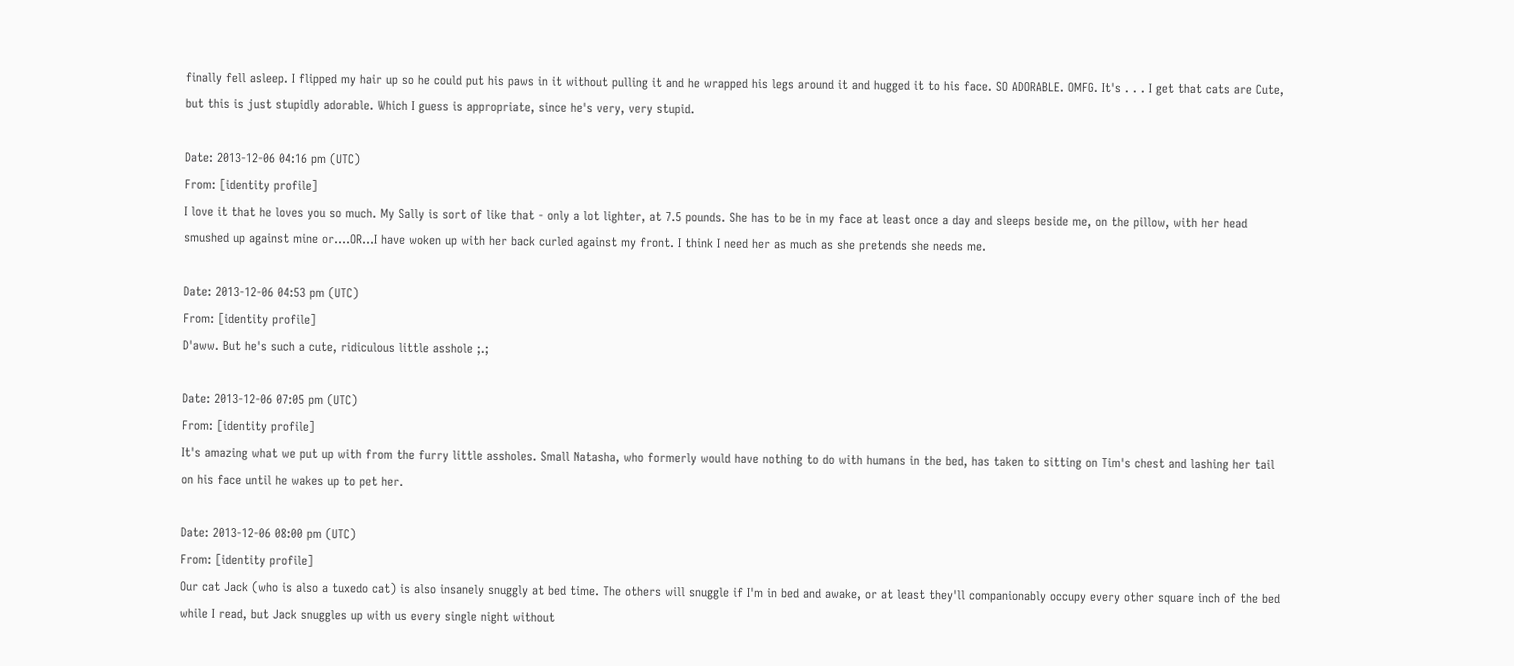finally fell asleep. I flipped my hair up so he could put his paws in it without pulling it and he wrapped his legs around it and hugged it to his face. SO ADORABLE. OMFG. It's . . . I get that cats are Cute, but this is just stupidly adorable. Which I guess is appropriate, since he's very, very stupid.

Date: 2013-12-06 04:16 pm (UTC)
From: [identity profile]
I love it that he loves you so much. My Sally is sort of like that - only a lot lighter, at 7.5 pounds. She has to be in my face at least once a day and sleeps beside me, on the pillow, with her head smushed up against mine or....OR...I have woken up with her back curled against my front. I think I need her as much as she pretends she needs me.

Date: 2013-12-06 04:53 pm (UTC)
From: [identity profile]
D'aww. But he's such a cute, ridiculous little asshole ;.;

Date: 2013-12-06 07:05 pm (UTC)
From: [identity profile]
It's amazing what we put up with from the furry little assholes. Small Natasha, who formerly would have nothing to do with humans in the bed, has taken to sitting on Tim's chest and lashing her tail on his face until he wakes up to pet her.

Date: 2013-12-06 08:00 pm (UTC)
From: [identity profile]
Our cat Jack (who is also a tuxedo cat) is also insanely snuggly at bed time. The others will snuggle if I'm in bed and awake, or at least they'll companionably occupy every other square inch of the bed while I read, but Jack snuggles up with us every single night without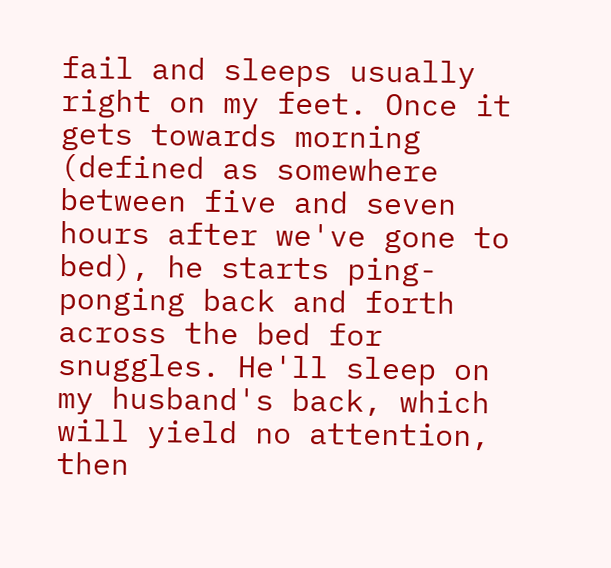fail and sleeps usually right on my feet. Once it gets towards morning (defined as somewhere between five and seven hours after we've gone to bed), he starts ping-ponging back and forth across the bed for snuggles. He'll sleep on my husband's back, which will yield no attention, then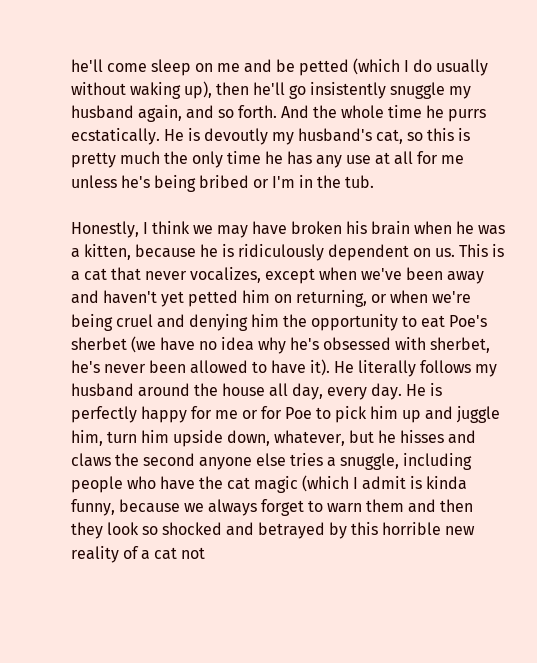he'll come sleep on me and be petted (which I do usually without waking up), then he'll go insistently snuggle my husband again, and so forth. And the whole time he purrs ecstatically. He is devoutly my husband's cat, so this is pretty much the only time he has any use at all for me unless he's being bribed or I'm in the tub.

Honestly, I think we may have broken his brain when he was a kitten, because he is ridiculously dependent on us. This is a cat that never vocalizes, except when we've been away and haven't yet petted him on returning, or when we're being cruel and denying him the opportunity to eat Poe's sherbet (we have no idea why he's obsessed with sherbet, he's never been allowed to have it). He literally follows my husband around the house all day, every day. He is perfectly happy for me or for Poe to pick him up and juggle him, turn him upside down, whatever, but he hisses and claws the second anyone else tries a snuggle, including people who have the cat magic (which I admit is kinda funny, because we always forget to warn them and then they look so shocked and betrayed by this horrible new reality of a cat not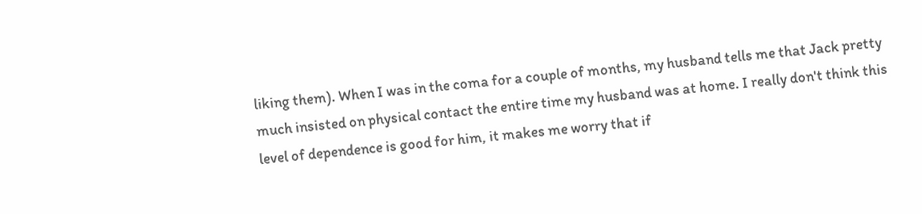liking them). When I was in the coma for a couple of months, my husband tells me that Jack pretty much insisted on physical contact the entire time my husband was at home. I really don't think this level of dependence is good for him, it makes me worry that if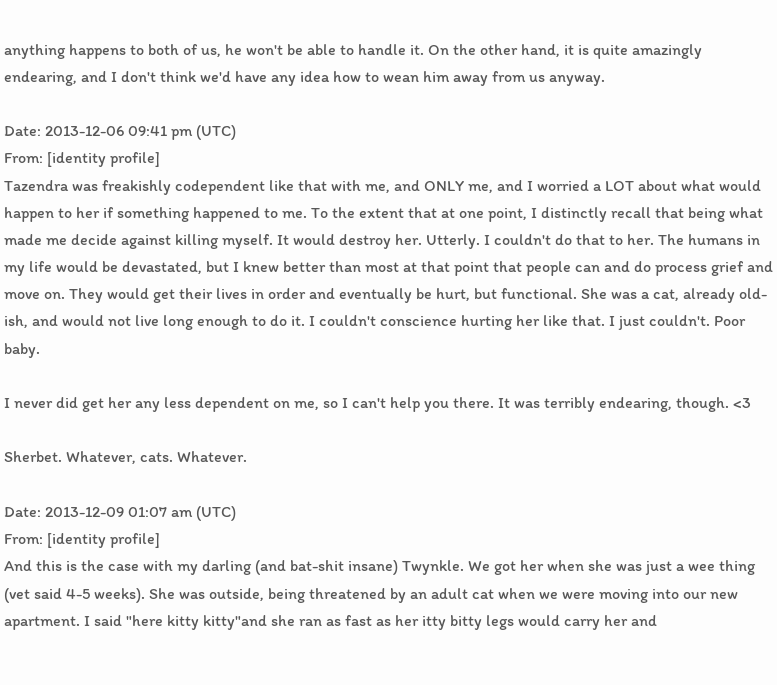anything happens to both of us, he won't be able to handle it. On the other hand, it is quite amazingly endearing, and I don't think we'd have any idea how to wean him away from us anyway.

Date: 2013-12-06 09:41 pm (UTC)
From: [identity profile]
Tazendra was freakishly codependent like that with me, and ONLY me, and I worried a LOT about what would happen to her if something happened to me. To the extent that at one point, I distinctly recall that being what made me decide against killing myself. It would destroy her. Utterly. I couldn't do that to her. The humans in my life would be devastated, but I knew better than most at that point that people can and do process grief and move on. They would get their lives in order and eventually be hurt, but functional. She was a cat, already old-ish, and would not live long enough to do it. I couldn't conscience hurting her like that. I just couldn't. Poor baby.

I never did get her any less dependent on me, so I can't help you there. It was terribly endearing, though. <3

Sherbet. Whatever, cats. Whatever.

Date: 2013-12-09 01:07 am (UTC)
From: [identity profile]
And this is the case with my darling (and bat-shit insane) Twynkle. We got her when she was just a wee thing (vet said 4-5 weeks). She was outside, being threatened by an adult cat when we were moving into our new apartment. I said "here kitty kitty"and she ran as fast as her itty bitty legs would carry her and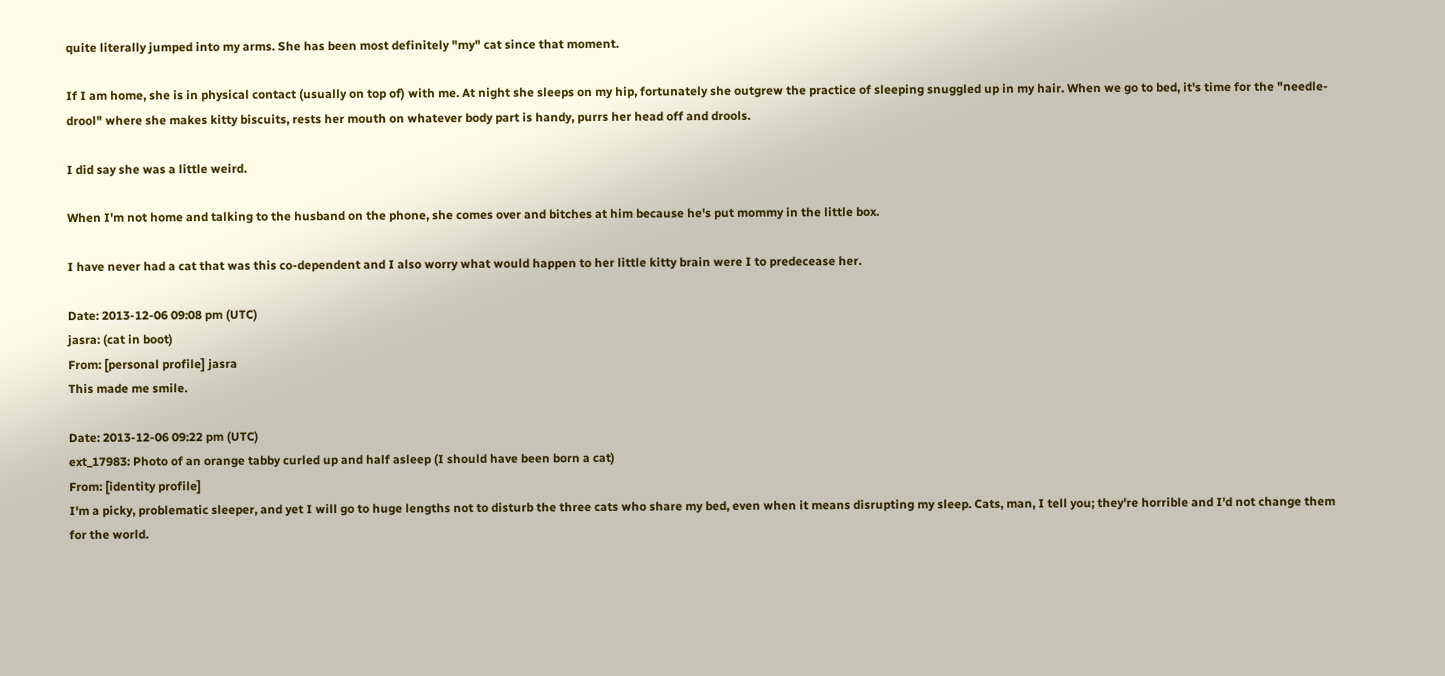quite literally jumped into my arms. She has been most definitely "my" cat since that moment.

If I am home, she is in physical contact (usually on top of) with me. At night she sleeps on my hip, fortunately she outgrew the practice of sleeping snuggled up in my hair. When we go to bed, it's time for the "needle-drool" where she makes kitty biscuits, rests her mouth on whatever body part is handy, purrs her head off and drools.

I did say she was a little weird.

When I'm not home and talking to the husband on the phone, she comes over and bitches at him because he's put mommy in the little box.

I have never had a cat that was this co-dependent and I also worry what would happen to her little kitty brain were I to predecease her.

Date: 2013-12-06 09:08 pm (UTC)
jasra: (cat in boot)
From: [personal profile] jasra
This made me smile.

Date: 2013-12-06 09:22 pm (UTC)
ext_17983: Photo of an orange tabby curled up and half asleep (I should have been born a cat)
From: [identity profile]
I'm a picky, problematic sleeper, and yet I will go to huge lengths not to disturb the three cats who share my bed, even when it means disrupting my sleep. Cats, man, I tell you; they're horrible and I'd not change them for the world.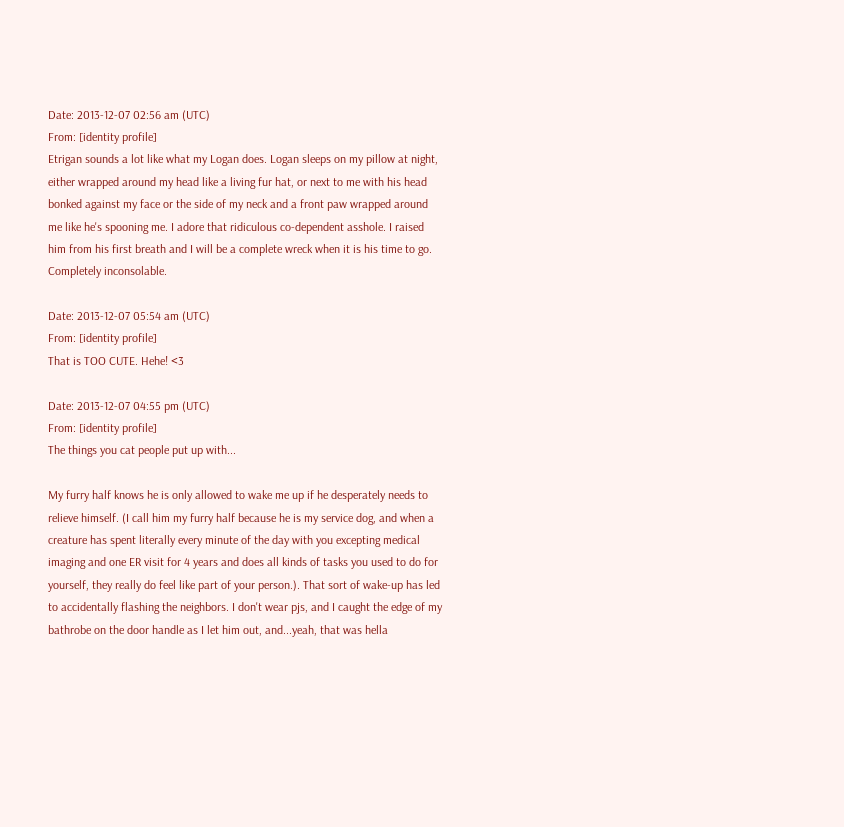Date: 2013-12-07 02:56 am (UTC)
From: [identity profile]
Etrigan sounds a lot like what my Logan does. Logan sleeps on my pillow at night, either wrapped around my head like a living fur hat, or next to me with his head bonked against my face or the side of my neck and a front paw wrapped around me like he's spooning me. I adore that ridiculous co-dependent asshole. I raised him from his first breath and I will be a complete wreck when it is his time to go. Completely inconsolable.

Date: 2013-12-07 05:54 am (UTC)
From: [identity profile]
That is TOO CUTE. Hehe! <3

Date: 2013-12-07 04:55 pm (UTC)
From: [identity profile]
The things you cat people put up with...

My furry half knows he is only allowed to wake me up if he desperately needs to relieve himself. (I call him my furry half because he is my service dog, and when a creature has spent literally every minute of the day with you excepting medical imaging and one ER visit for 4 years and does all kinds of tasks you used to do for yourself, they really do feel like part of your person.). That sort of wake-up has led to accidentally flashing the neighbors. I don't wear pjs, and I caught the edge of my bathrobe on the door handle as I let him out, and...yeah, that was hella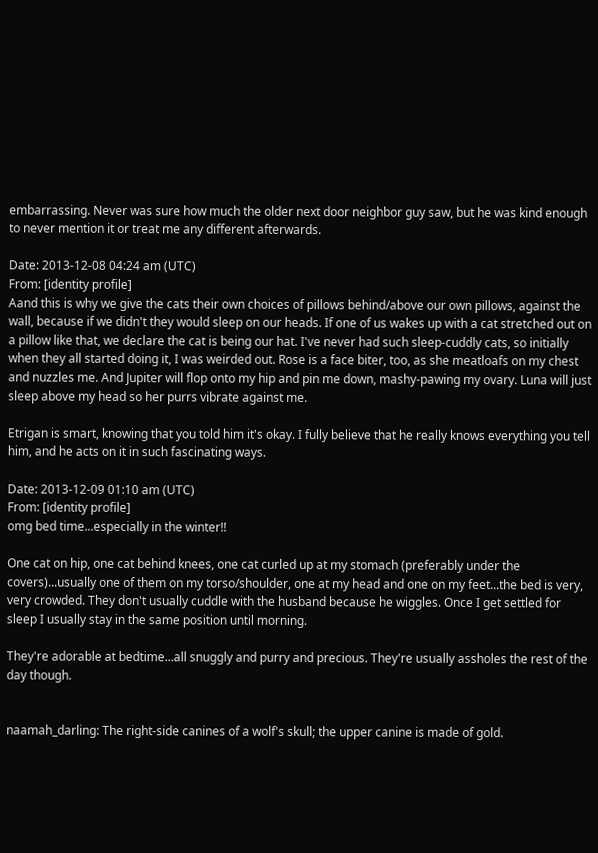embarrassing. Never was sure how much the older next door neighbor guy saw, but he was kind enough to never mention it or treat me any different afterwards.

Date: 2013-12-08 04:24 am (UTC)
From: [identity profile]
Aand this is why we give the cats their own choices of pillows behind/above our own pillows, against the wall, because if we didn't they would sleep on our heads. If one of us wakes up with a cat stretched out on a pillow like that, we declare the cat is being our hat. I've never had such sleep-cuddly cats, so initially when they all started doing it, I was weirded out. Rose is a face biter, too, as she meatloafs on my chest and nuzzles me. And Jupiter will flop onto my hip and pin me down, mashy-pawing my ovary. Luna will just sleep above my head so her purrs vibrate against me.

Etrigan is smart, knowing that you told him it's okay. I fully believe that he really knows everything you tell him, and he acts on it in such fascinating ways.

Date: 2013-12-09 01:10 am (UTC)
From: [identity profile]
omg bed time...especially in the winter!!

One cat on hip, one cat behind knees, one cat curled up at my stomach (preferably under the covers)...usually one of them on my torso/shoulder, one at my head and one on my feet...the bed is very, very crowded. They don't usually cuddle with the husband because he wiggles. Once I get settled for sleep I usually stay in the same position until morning.

They're adorable at bedtime...all snuggly and purry and precious. They're usually assholes the rest of the day though.


naamah_darling: The right-side canines of a wolf's skull; the upper canine is made of gold.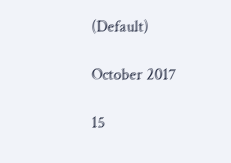(Default)

October 2017

15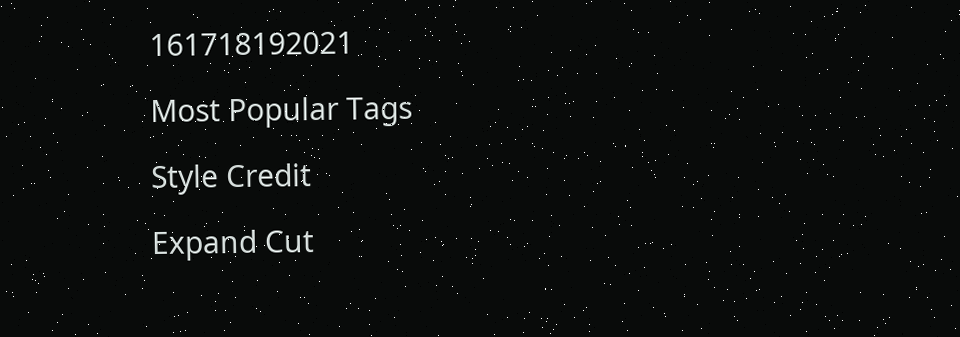161718192021

Most Popular Tags

Style Credit

Expand Cut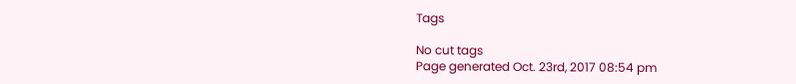Tags

No cut tags
Page generated Oct. 23rd, 2017 08:54 pm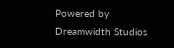Powered by Dreamwidth Studios